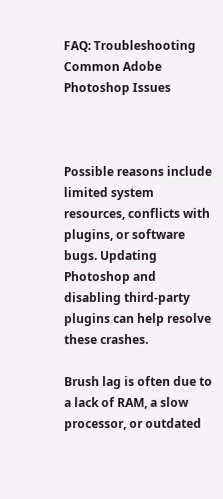FAQ: Troubleshooting Common Adobe Photoshop Issues



Possible reasons include limited system resources, conflicts with plugins, or software bugs. Updating Photoshop and disabling third-party plugins can help resolve these crashes.

Brush lag is often due to a lack of RAM, a slow processor, or outdated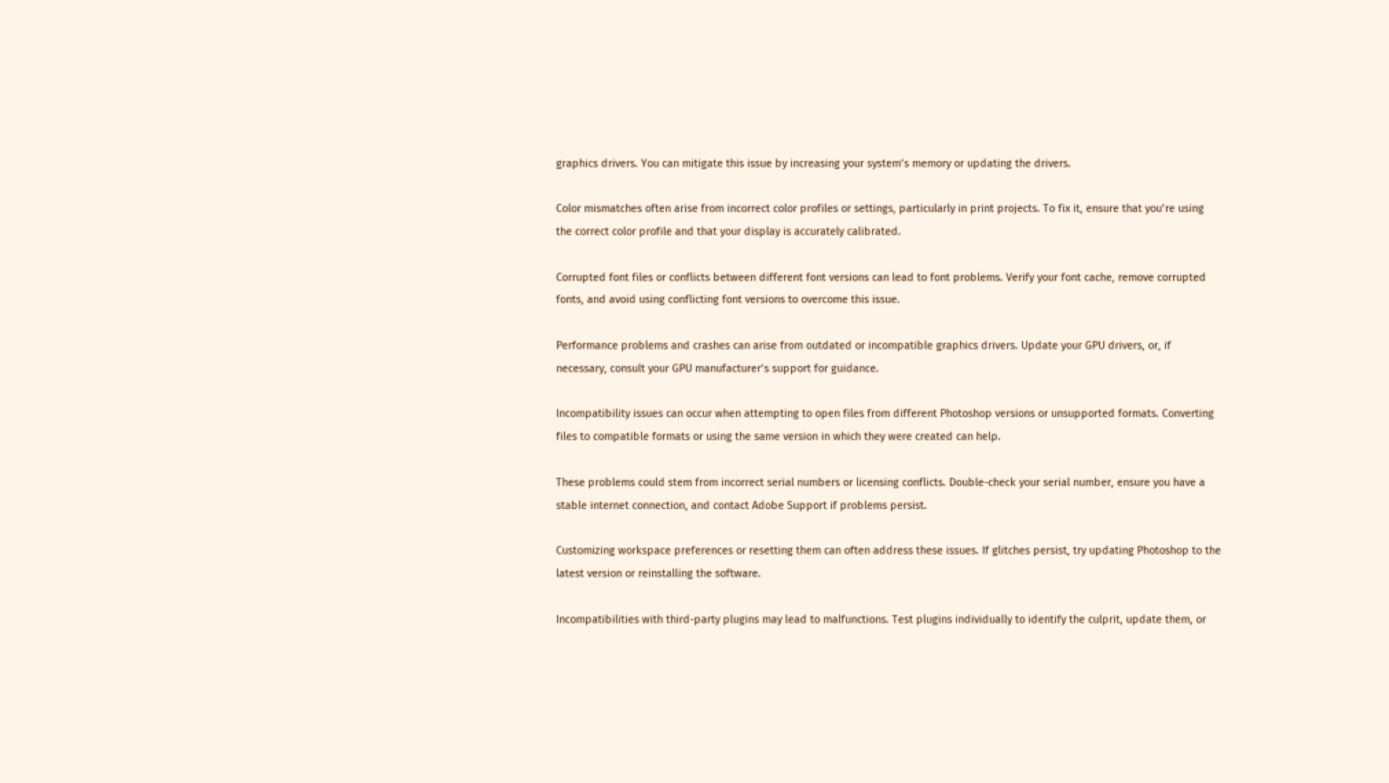graphics drivers. You can mitigate this issue by increasing your system’s memory or updating the drivers.

Color mismatches often arise from incorrect color profiles or settings, particularly in print projects. To fix it, ensure that you’re using the correct color profile and that your display is accurately calibrated.

Corrupted font files or conflicts between different font versions can lead to font problems. Verify your font cache, remove corrupted fonts, and avoid using conflicting font versions to overcome this issue.

Performance problems and crashes can arise from outdated or incompatible graphics drivers. Update your GPU drivers, or, if necessary, consult your GPU manufacturer’s support for guidance.

Incompatibility issues can occur when attempting to open files from different Photoshop versions or unsupported formats. Converting files to compatible formats or using the same version in which they were created can help.

These problems could stem from incorrect serial numbers or licensing conflicts. Double-check your serial number, ensure you have a stable internet connection, and contact Adobe Support if problems persist.

Customizing workspace preferences or resetting them can often address these issues. If glitches persist, try updating Photoshop to the latest version or reinstalling the software.

Incompatibilities with third-party plugins may lead to malfunctions. Test plugins individually to identify the culprit, update them, or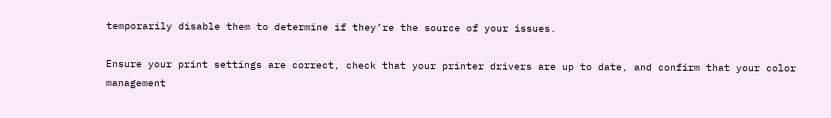temporarily disable them to determine if they’re the source of your issues.

Ensure your print settings are correct, check that your printer drivers are up to date, and confirm that your color management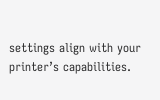settings align with your printer’s capabilities.